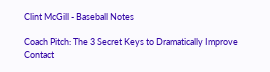Clint McGill - Baseball Notes

Coach Pitch: The 3 Secret Keys to Dramatically Improve Contact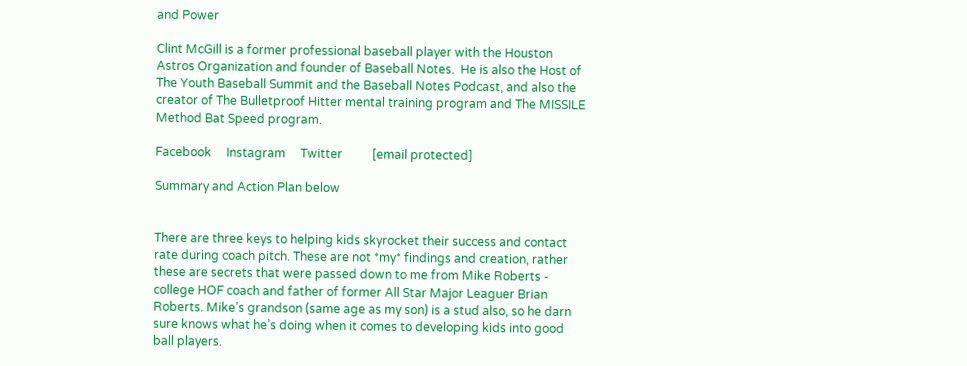and Power

Clint McGill is a former professional baseball player with the Houston Astros Organization and founder of Baseball Notes.  He is also the Host of The Youth Baseball Summit and the Baseball Notes Podcast, and also the creator of The Bulletproof Hitter mental training program and The MISSILE Method Bat Speed program.

Facebook     Instagram     Twitter          [email protected]

Summary and Action Plan below


There are three keys to helping kids skyrocket their success and contact rate during coach pitch. These are not *my* findings and creation, rather these are secrets that were passed down to me from Mike Roberts - college HOF coach and father of former All Star Major Leaguer Brian Roberts. Mike’s grandson (same age as my son) is a stud also, so he darn sure knows what he’s doing when it comes to developing kids into good ball players.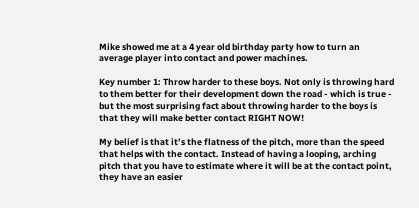Mike showed me at a 4 year old birthday party how to turn an average player into contact and power machines.

Key number 1: Throw harder to these boys. Not only is throwing hard to them better for their development down the road - which is true - but the most surprising fact about throwing harder to the boys is that they will make better contact RIGHT NOW!

My belief is that it’s the flatness of the pitch, more than the speed that helps with the contact. Instead of having a looping, arching pitch that you have to estimate where it will be at the contact point, they have an easier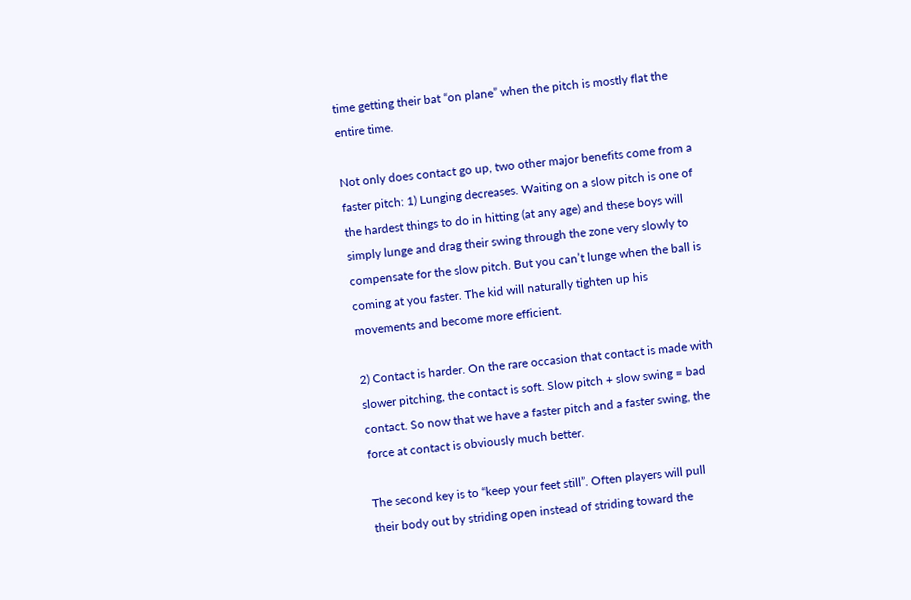time getting their bat “on plane” when the pitch is mostly flat the entire time.

Not only does contact go up, two other major benefits come from a faster pitch: 1) Lunging decreases. Waiting on a slow pitch is one of the hardest things to do in hitting (at any age) and these boys will simply lunge and drag their swing through the zone very slowly to compensate for the slow pitch. But you can’t lunge when the ball is coming at you faster. The kid will naturally tighten up his movements and become more efficient.

2) Contact is harder. On the rare occasion that contact is made with slower pitching, the contact is soft. Slow pitch + slow swing = bad contact. So now that we have a faster pitch and a faster swing, the force at contact is obviously much better.

The second key is to “keep your feet still”. Often players will pull their body out by striding open instead of striding toward the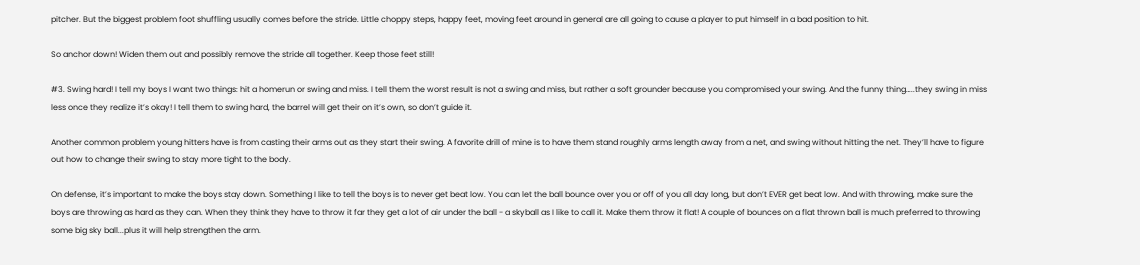pitcher. But the biggest problem foot shuffling usually comes before the stride. Little choppy steps, happy feet, moving feet around in general are all going to cause a player to put himself in a bad position to hit.

So anchor down! Widen them out and possibly remove the stride all together. Keep those feet still!

#3. Swing hard! I tell my boys I want two things: hit a homerun or swing and miss. I tell them the worst result is not a swing and miss, but rather a soft grounder because you compromised your swing. And the funny thing…..they swing in miss less once they realize it’s okay! I tell them to swing hard, the barrel will get their on it’s own, so don’t guide it.

Another common problem young hitters have is from casting their arms out as they start their swing. A favorite drill of mine is to have them stand roughly arms length away from a net, and swing without hitting the net. They’ll have to figure out how to change their swing to stay more tight to the body.

On defense, it’s important to make the boys stay down. Something I like to tell the boys is to never get beat low. You can let the ball bounce over you or off of you all day long, but don’t EVER get beat low. And with throwing, make sure the boys are throwing as hard as they can. When they think they have to throw it far they get a lot of air under the ball - a skyball as I like to call it. Make them throw it flat! A couple of bounces on a flat thrown ball is much preferred to throwing some big sky ball...plus it will help strengthen the arm.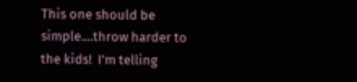This one should be simple....throw harder to the kids!  I'm telling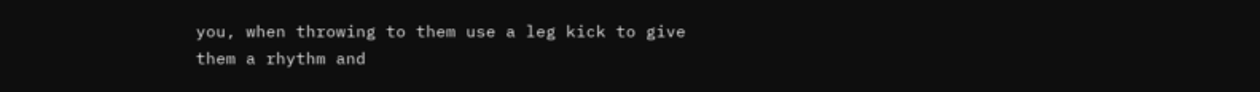you, when throwing to them use a leg kick to give them a rhythm and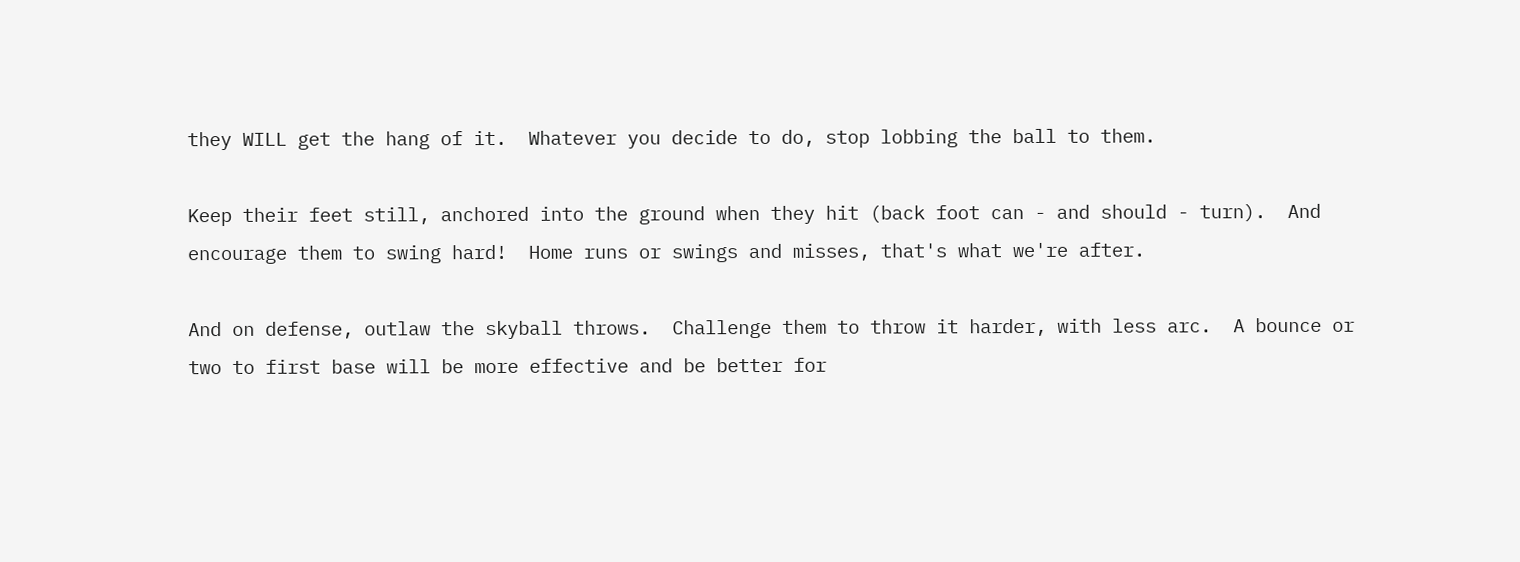they WILL get the hang of it.  Whatever you decide to do, stop lobbing the ball to them.

Keep their feet still, anchored into the ground when they hit (back foot can - and should - turn).  And encourage them to swing hard!  Home runs or swings and misses, that's what we're after.

And on defense, outlaw the skyball throws.  Challenge them to throw it harder, with less arc.  A bounce or two to first base will be more effective and be better for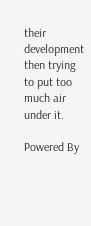their development then trying to put too much air under it.

Powered By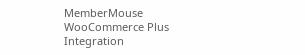MemberMouse WooCommerce Plus Integration